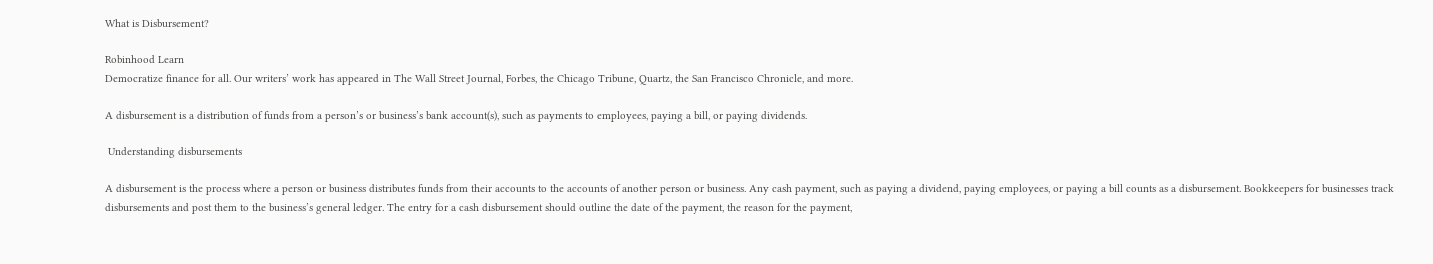What is Disbursement?

Robinhood Learn
Democratize finance for all. Our writers’ work has appeared in The Wall Street Journal, Forbes, the Chicago Tribune, Quartz, the San Francisco Chronicle, and more.

A disbursement is a distribution of funds from a person’s or business’s bank account(s), such as payments to employees, paying a bill, or paying dividends.

 Understanding disbursements

A disbursement is the process where a person or business distributes funds from their accounts to the accounts of another person or business. Any cash payment, such as paying a dividend, paying employees, or paying a bill counts as a disbursement. Bookkeepers for businesses track disbursements and post them to the business’s general ledger. The entry for a cash disbursement should outline the date of the payment, the reason for the payment,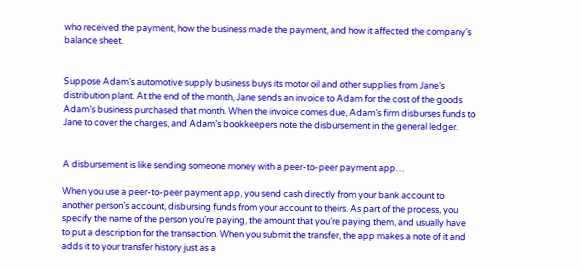who received the payment, how the business made the payment, and how it affected the company’s balance sheet.


Suppose Adam’s automotive supply business buys its motor oil and other supplies from Jane’s distribution plant. At the end of the month, Jane sends an invoice to Adam for the cost of the goods Adam’s business purchased that month. When the invoice comes due, Adam’s firm disburses funds to Jane to cover the charges, and Adam’s bookkeepers note the disbursement in the general ledger.


A disbursement is like sending someone money with a peer-to-peer payment app…

When you use a peer-to-peer payment app, you send cash directly from your bank account to another person’s account, disbursing funds from your account to theirs. As part of the process, you specify the name of the person you’re paying, the amount that you’re paying them, and usually have to put a description for the transaction. When you submit the transfer, the app makes a note of it and adds it to your transfer history just as a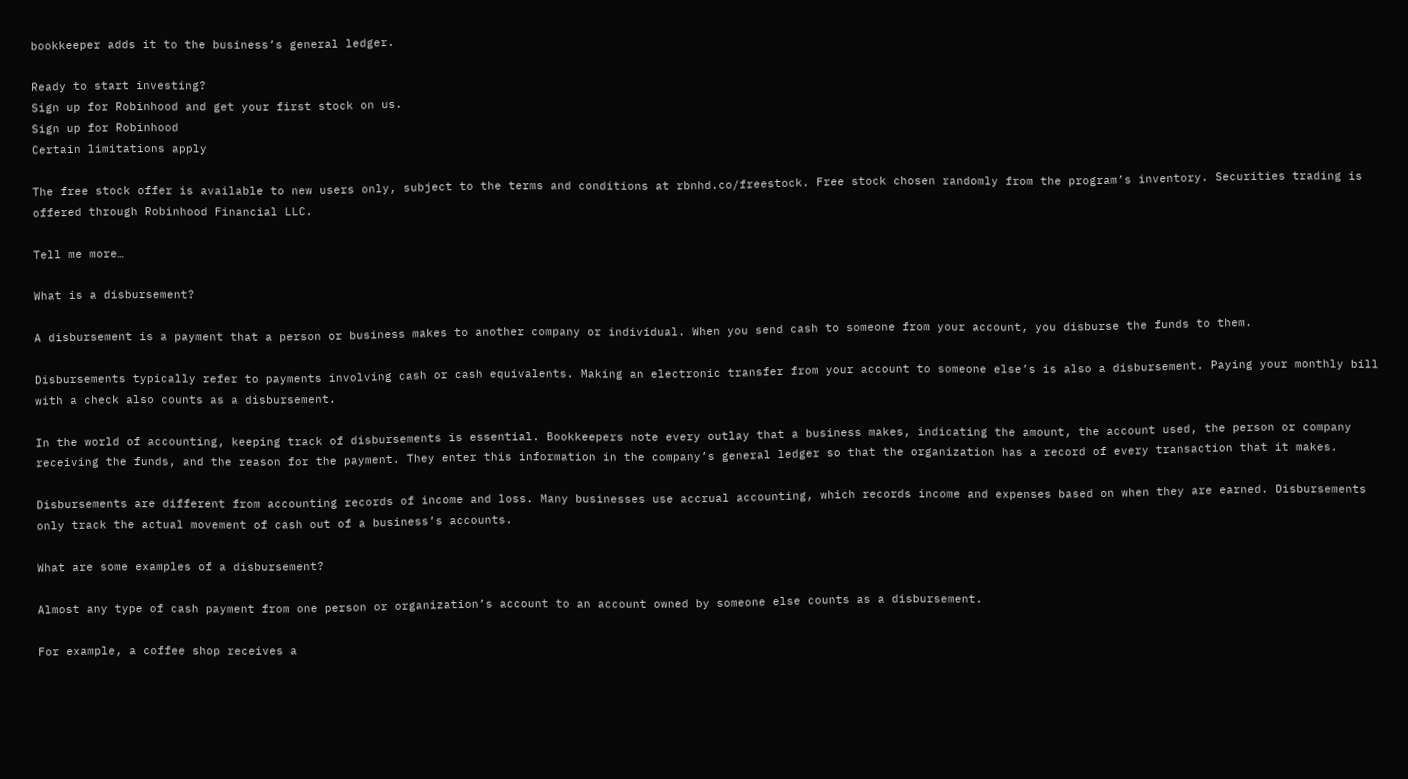bookkeeper adds it to the business’s general ledger.

Ready to start investing?
Sign up for Robinhood and get your first stock on us.
Sign up for Robinhood
Certain limitations apply

The free stock offer is available to new users only, subject to the terms and conditions at rbnhd.co/freestock. Free stock chosen randomly from the program’s inventory. Securities trading is offered through Robinhood Financial LLC.

Tell me more…

What is a disbursement?

A disbursement is a payment that a person or business makes to another company or individual. When you send cash to someone from your account, you disburse the funds to them.

Disbursements typically refer to payments involving cash or cash equivalents. Making an electronic transfer from your account to someone else’s is also a disbursement. Paying your monthly bill with a check also counts as a disbursement.

In the world of accounting, keeping track of disbursements is essential. Bookkeepers note every outlay that a business makes, indicating the amount, the account used, the person or company receiving the funds, and the reason for the payment. They enter this information in the company’s general ledger so that the organization has a record of every transaction that it makes.

Disbursements are different from accounting records of income and loss. Many businesses use accrual accounting, which records income and expenses based on when they are earned. Disbursements only track the actual movement of cash out of a business’s accounts.

What are some examples of a disbursement?

Almost any type of cash payment from one person or organization’s account to an account owned by someone else counts as a disbursement.

For example, a coffee shop receives a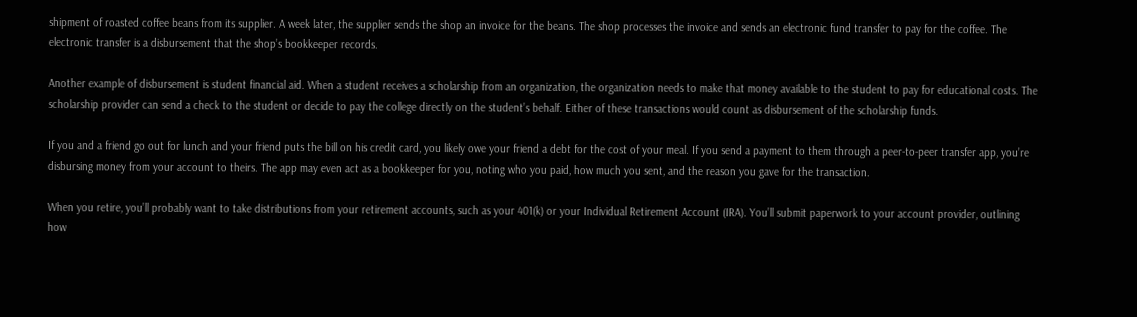shipment of roasted coffee beans from its supplier. A week later, the supplier sends the shop an invoice for the beans. The shop processes the invoice and sends an electronic fund transfer to pay for the coffee. The electronic transfer is a disbursement that the shop’s bookkeeper records.

Another example of disbursement is student financial aid. When a student receives a scholarship from an organization, the organization needs to make that money available to the student to pay for educational costs. The scholarship provider can send a check to the student or decide to pay the college directly on the student’s behalf. Either of these transactions would count as disbursement of the scholarship funds.

If you and a friend go out for lunch and your friend puts the bill on his credit card, you likely owe your friend a debt for the cost of your meal. If you send a payment to them through a peer-to-peer transfer app, you’re disbursing money from your account to theirs. The app may even act as a bookkeeper for you, noting who you paid, how much you sent, and the reason you gave for the transaction.

When you retire, you’ll probably want to take distributions from your retirement accounts, such as your 401(k) or your Individual Retirement Account (IRA). You’ll submit paperwork to your account provider, outlining how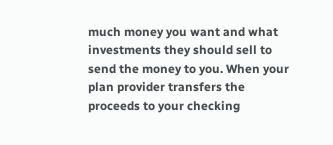much money you want and what investments they should sell to send the money to you. When your plan provider transfers the proceeds to your checking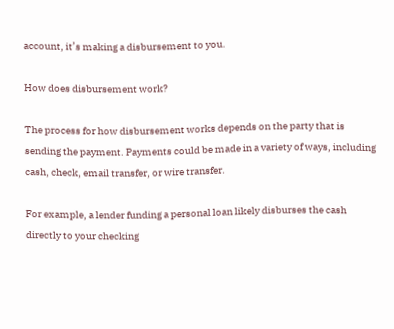account, it’s making a disbursement to you.

How does disbursement work?

The process for how disbursement works depends on the party that is sending the payment. Payments could be made in a variety of ways, including cash, check, email transfer, or wire transfer.

For example, a lender funding a personal loan likely disburses the cash directly to your checking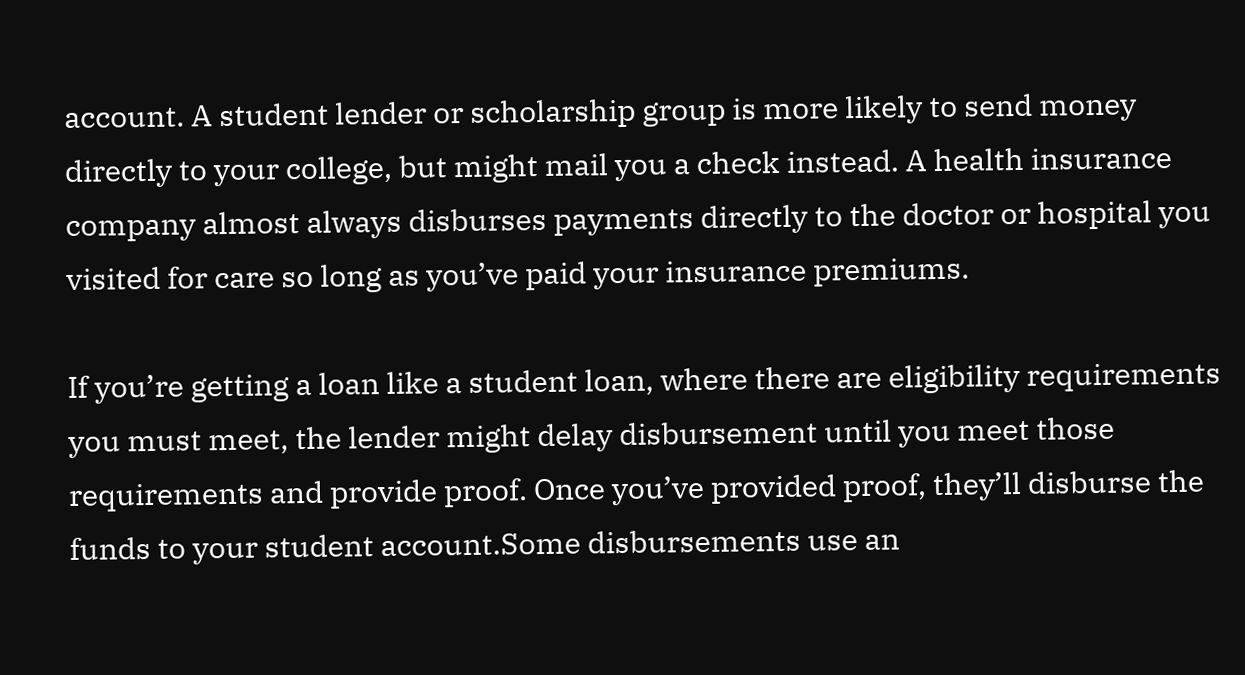account. A student lender or scholarship group is more likely to send money directly to your college, but might mail you a check instead. A health insurance company almost always disburses payments directly to the doctor or hospital you visited for care so long as you’ve paid your insurance premiums.

If you’re getting a loan like a student loan, where there are eligibility requirements you must meet, the lender might delay disbursement until you meet those requirements and provide proof. Once you’ve provided proof, they’ll disburse the funds to your student account.Some disbursements use an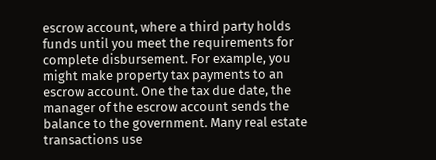escrow account, where a third party holds funds until you meet the requirements for complete disbursement. For example, you might make property tax payments to an escrow account. One the tax due date, the manager of the escrow account sends the balance to the government. Many real estate transactions use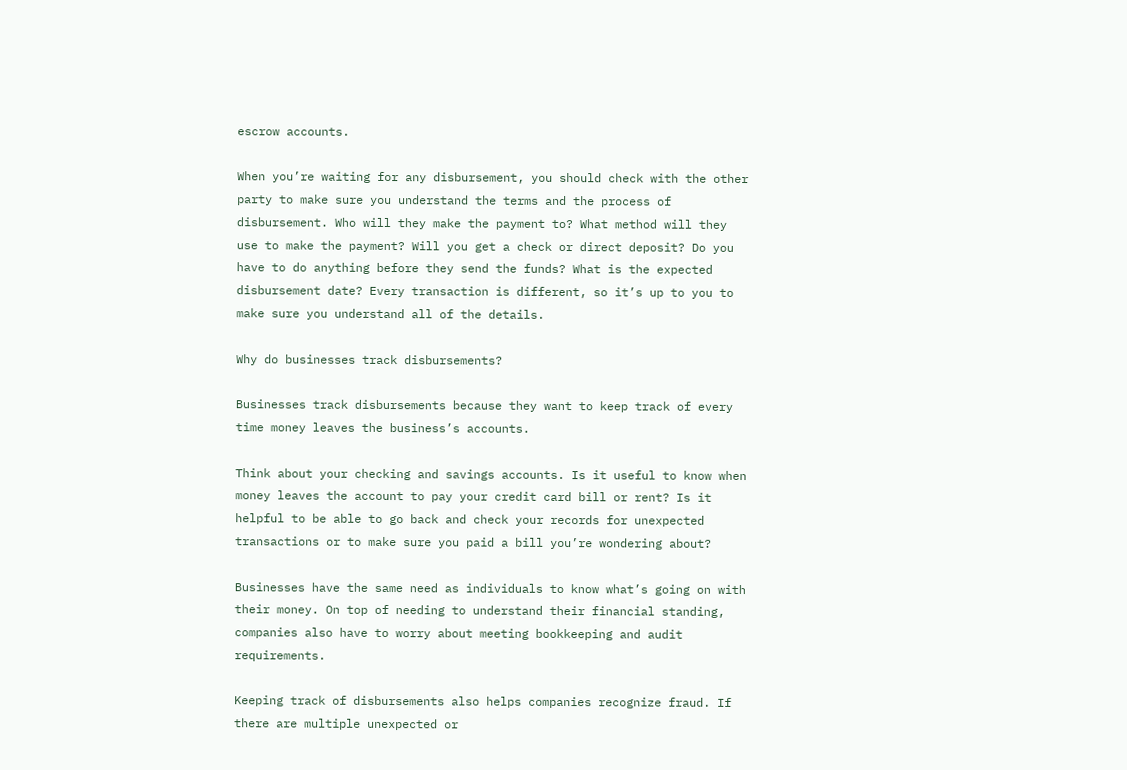escrow accounts.

When you’re waiting for any disbursement, you should check with the other party to make sure you understand the terms and the process of disbursement. Who will they make the payment to? What method will they use to make the payment? Will you get a check or direct deposit? Do you have to do anything before they send the funds? What is the expected disbursement date? Every transaction is different, so it’s up to you to make sure you understand all of the details.

Why do businesses track disbursements?

Businesses track disbursements because they want to keep track of every time money leaves the business’s accounts.

Think about your checking and savings accounts. Is it useful to know when money leaves the account to pay your credit card bill or rent? Is it helpful to be able to go back and check your records for unexpected transactions or to make sure you paid a bill you’re wondering about?

Businesses have the same need as individuals to know what’s going on with their money. On top of needing to understand their financial standing, companies also have to worry about meeting bookkeeping and audit requirements.

Keeping track of disbursements also helps companies recognize fraud. If there are multiple unexpected or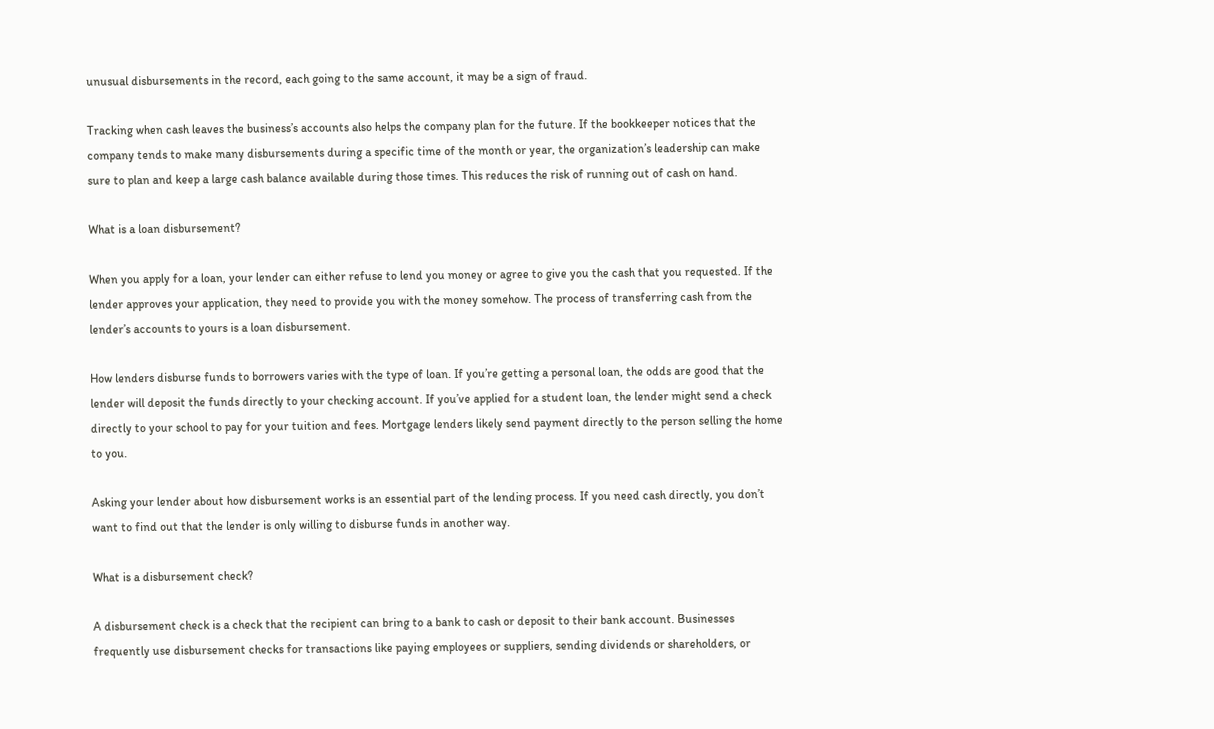unusual disbursements in the record, each going to the same account, it may be a sign of fraud.

Tracking when cash leaves the business’s accounts also helps the company plan for the future. If the bookkeeper notices that the company tends to make many disbursements during a specific time of the month or year, the organization’s leadership can make sure to plan and keep a large cash balance available during those times. This reduces the risk of running out of cash on hand.

What is a loan disbursement?

When you apply for a loan, your lender can either refuse to lend you money or agree to give you the cash that you requested. If the lender approves your application, they need to provide you with the money somehow. The process of transferring cash from the lender’s accounts to yours is a loan disbursement.

How lenders disburse funds to borrowers varies with the type of loan. If you’re getting a personal loan, the odds are good that the lender will deposit the funds directly to your checking account. If you’ve applied for a student loan, the lender might send a check directly to your school to pay for your tuition and fees. Mortgage lenders likely send payment directly to the person selling the home to you.

Asking your lender about how disbursement works is an essential part of the lending process. If you need cash directly, you don’t want to find out that the lender is only willing to disburse funds in another way.

What is a disbursement check?

A disbursement check is a check that the recipient can bring to a bank to cash or deposit to their bank account. Businesses frequently use disbursement checks for transactions like paying employees or suppliers, sending dividends or shareholders, or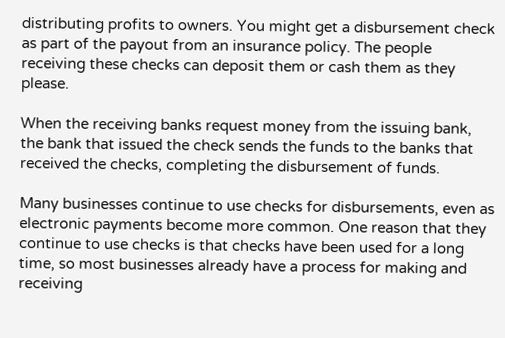distributing profits to owners. You might get a disbursement check as part of the payout from an insurance policy. The people receiving these checks can deposit them or cash them as they please.

When the receiving banks request money from the issuing bank, the bank that issued the check sends the funds to the banks that received the checks, completing the disbursement of funds.

Many businesses continue to use checks for disbursements, even as electronic payments become more common. One reason that they continue to use checks is that checks have been used for a long time, so most businesses already have a process for making and receiving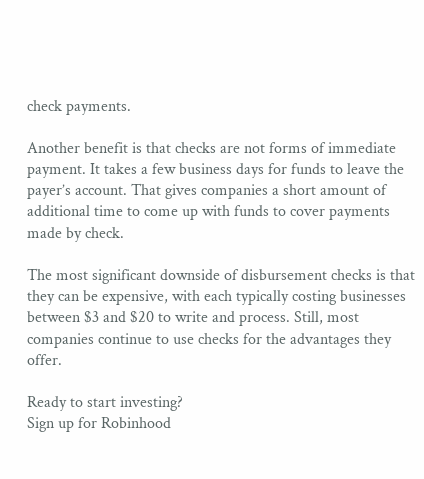check payments.

Another benefit is that checks are not forms of immediate payment. It takes a few business days for funds to leave the payer’s account. That gives companies a short amount of additional time to come up with funds to cover payments made by check.

The most significant downside of disbursement checks is that they can be expensive, with each typically costing businesses between $3 and $20 to write and process. Still, most companies continue to use checks for the advantages they offer.

Ready to start investing?
Sign up for Robinhood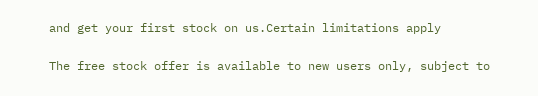and get your first stock on us.Certain limitations apply

The free stock offer is available to new users only, subject to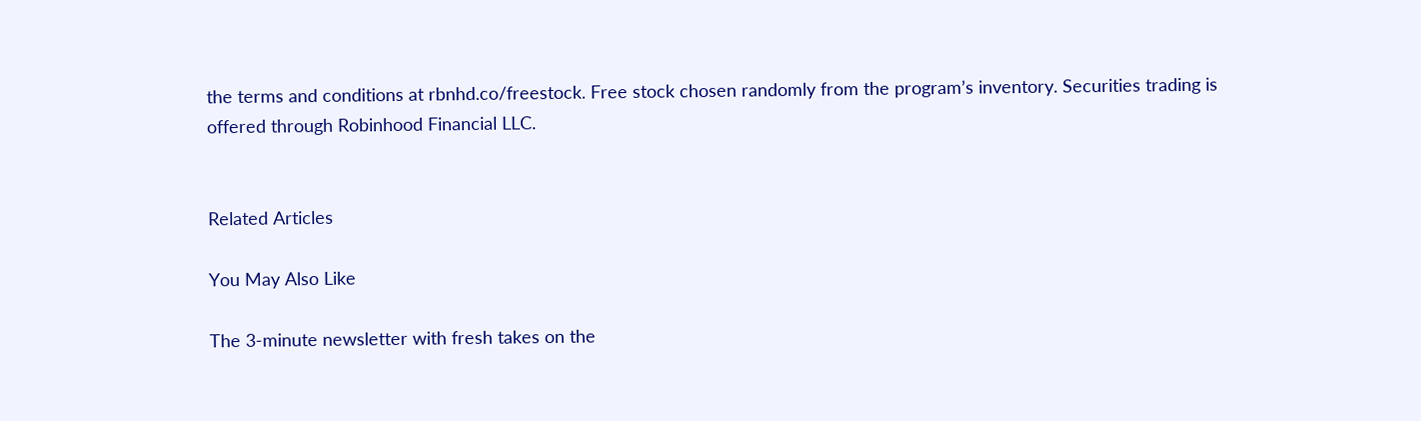the terms and conditions at rbnhd.co/freestock. Free stock chosen randomly from the program’s inventory. Securities trading is offered through Robinhood Financial LLC.


Related Articles

You May Also Like

The 3-minute newsletter with fresh takes on the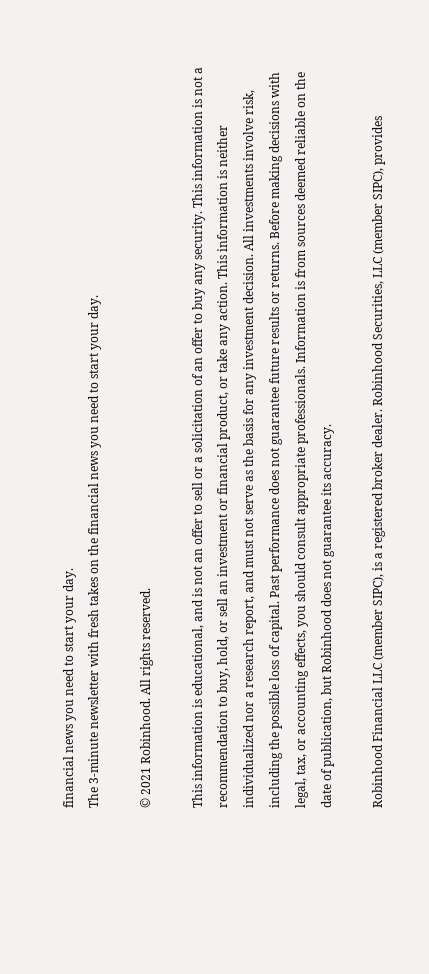financial news you need to start your day.
The 3-minute newsletter with fresh takes on the financial news you need to start your day.

© 2021 Robinhood. All rights reserved.

This information is educational, and is not an offer to sell or a solicitation of an offer to buy any security. This information is not a recommendation to buy, hold, or sell an investment or financial product, or take any action. This information is neither individualized nor a research report, and must not serve as the basis for any investment decision. All investments involve risk, including the possible loss of capital. Past performance does not guarantee future results or returns. Before making decisions with legal, tax, or accounting effects, you should consult appropriate professionals. Information is from sources deemed reliable on the date of publication, but Robinhood does not guarantee its accuracy.

Robinhood Financial LLC (member SIPC), is a registered broker dealer. Robinhood Securities, LLC (member SIPC), provides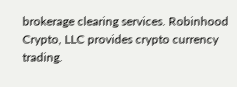brokerage clearing services. Robinhood Crypto, LLC provides crypto currency trading.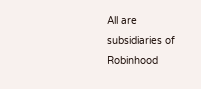All are subsidiaries of Robinhood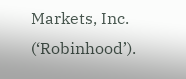Markets, Inc. (‘Robinhood’).